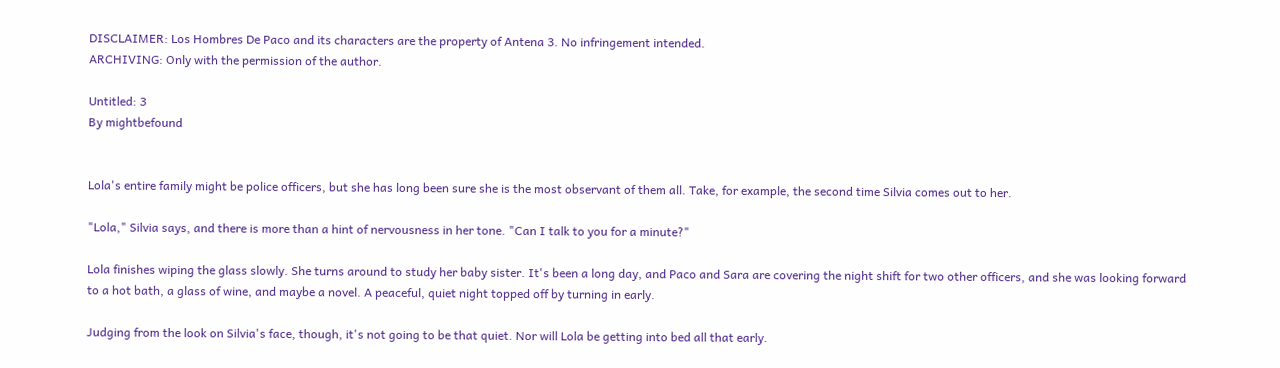DISCLAIMER: Los Hombres De Paco and its characters are the property of Antena 3. No infringement intended.
ARCHIVING: Only with the permission of the author.

Untitled: 3
By mightbefound


Lola's entire family might be police officers, but she has long been sure she is the most observant of them all. Take, for example, the second time Silvia comes out to her.

"Lola," Silvia says, and there is more than a hint of nervousness in her tone. "Can I talk to you for a minute?"

Lola finishes wiping the glass slowly. She turns around to study her baby sister. It's been a long day, and Paco and Sara are covering the night shift for two other officers, and she was looking forward to a hot bath, a glass of wine, and maybe a novel. A peaceful, quiet night topped off by turning in early.

Judging from the look on Silvia's face, though, it's not going to be that quiet. Nor will Lola be getting into bed all that early.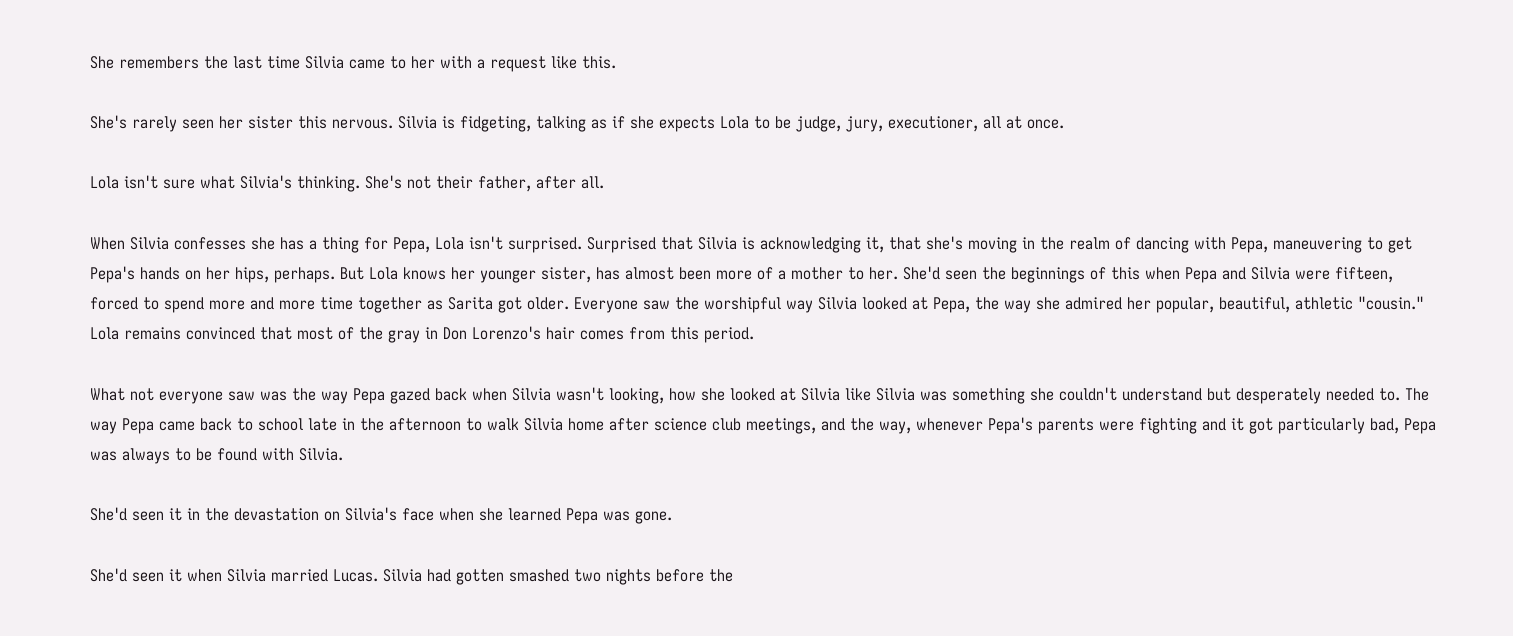She remembers the last time Silvia came to her with a request like this.

She's rarely seen her sister this nervous. Silvia is fidgeting, talking as if she expects Lola to be judge, jury, executioner, all at once.

Lola isn't sure what Silvia's thinking. She's not their father, after all.

When Silvia confesses she has a thing for Pepa, Lola isn't surprised. Surprised that Silvia is acknowledging it, that she's moving in the realm of dancing with Pepa, maneuvering to get Pepa's hands on her hips, perhaps. But Lola knows her younger sister, has almost been more of a mother to her. She'd seen the beginnings of this when Pepa and Silvia were fifteen, forced to spend more and more time together as Sarita got older. Everyone saw the worshipful way Silvia looked at Pepa, the way she admired her popular, beautiful, athletic "cousin." Lola remains convinced that most of the gray in Don Lorenzo's hair comes from this period.

What not everyone saw was the way Pepa gazed back when Silvia wasn't looking, how she looked at Silvia like Silvia was something she couldn't understand but desperately needed to. The way Pepa came back to school late in the afternoon to walk Silvia home after science club meetings, and the way, whenever Pepa's parents were fighting and it got particularly bad, Pepa was always to be found with Silvia.

She'd seen it in the devastation on Silvia's face when she learned Pepa was gone.

She'd seen it when Silvia married Lucas. Silvia had gotten smashed two nights before the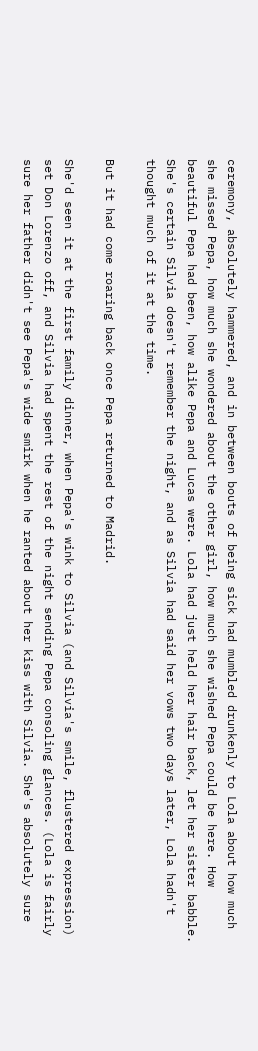ceremony, absolutely hammered, and in between bouts of being sick had mumbled drunkenly to Lola about how much she missed Pepa, how much she wondered about the other girl, how much she wished Pepa could be here. How beautiful Pepa had been, how alike Pepa and Lucas were. Lola had just held her hair back, let her sister babble. She's certain Silvia doesn't remember the night, and as Silvia had said her vows two days later, Lola hadn't thought much of it at the time.

But it had come roaring back once Pepa returned to Madrid.

She'd seen it at the first family dinner, when Pepa's wink to Silvia (and Silvia's smile, flustered expression) set Don Lorenzo off, and Silvia had spent the rest of the night sending Pepa consoling glances. (Lola is fairly sure her father didn't see Pepa's wide smirk when he ranted about her kiss with Silvia. She's absolutely sure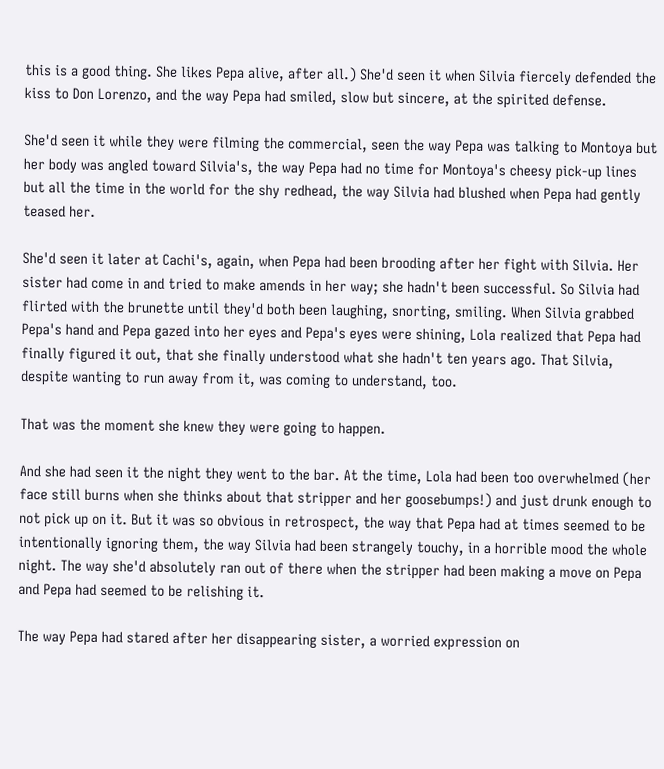this is a good thing. She likes Pepa alive, after all.) She'd seen it when Silvia fiercely defended the kiss to Don Lorenzo, and the way Pepa had smiled, slow but sincere, at the spirited defense.

She'd seen it while they were filming the commercial, seen the way Pepa was talking to Montoya but her body was angled toward Silvia's, the way Pepa had no time for Montoya's cheesy pick-up lines but all the time in the world for the shy redhead, the way Silvia had blushed when Pepa had gently teased her.

She'd seen it later at Cachi's, again, when Pepa had been brooding after her fight with Silvia. Her sister had come in and tried to make amends in her way; she hadn't been successful. So Silvia had flirted with the brunette until they'd both been laughing, snorting, smiling. When Silvia grabbed Pepa's hand and Pepa gazed into her eyes and Pepa's eyes were shining, Lola realized that Pepa had finally figured it out, that she finally understood what she hadn't ten years ago. That Silvia, despite wanting to run away from it, was coming to understand, too.

That was the moment she knew they were going to happen.

And she had seen it the night they went to the bar. At the time, Lola had been too overwhelmed (her face still burns when she thinks about that stripper and her goosebumps!) and just drunk enough to not pick up on it. But it was so obvious in retrospect, the way that Pepa had at times seemed to be intentionally ignoring them, the way Silvia had been strangely touchy, in a horrible mood the whole night. The way she'd absolutely ran out of there when the stripper had been making a move on Pepa and Pepa had seemed to be relishing it.

The way Pepa had stared after her disappearing sister, a worried expression on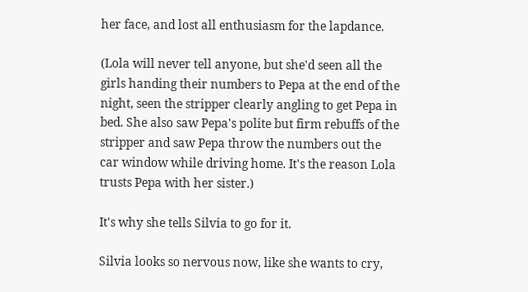her face, and lost all enthusiasm for the lapdance.

(Lola will never tell anyone, but she'd seen all the girls handing their numbers to Pepa at the end of the night, seen the stripper clearly angling to get Pepa in bed. She also saw Pepa's polite but firm rebuffs of the stripper and saw Pepa throw the numbers out the car window while driving home. It's the reason Lola trusts Pepa with her sister.)

It's why she tells Silvia to go for it.

Silvia looks so nervous now, like she wants to cry,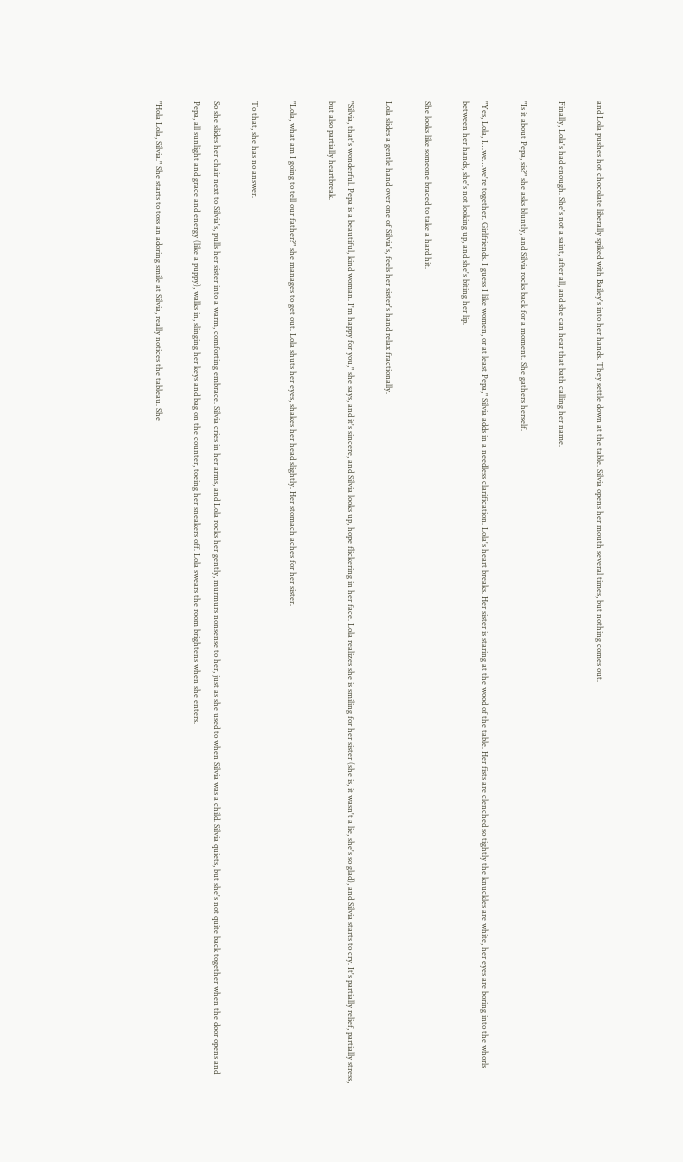and Lola pushes hot chocolate liberally spiked with Bailey's into her hands. They settle down at the table. Silvia opens her mouth several times, but nothing comes out.

Finally, Lola's had enough. She's not a saint, after all, and she can hear that bath calling her name.

"Is it about Pepa, sis?" she asks bluntly, and Silvia rocks back for a moment. She gathers herself.

"Yes, Lola, I…we…we're together. Girlfriends. I guess I like women, or at least Pepa," Silvia adds in a needless clarification. Lola's heart breaks. Her sister is staring at the wood of the table. Her fists are clenched so tightly the knuckles are white, her eyes are boring into the whorls between her hands, she's not looking up, and she's biting her lip.

She looks like someone braced to take a hard hit.

Lola slides a gentle hand over one of Silvia's, feels her sister's hand relax fractionally.

"Silvia, that's wonderful. Pepa is a beautiful, kind woman. I'm happy for you," she says, and it's sincere, and Silvia looks up, hope flickering in her face. Lola realizes she is smiling for her sister (she is, it wasn't a lie, she's so glad), and Silvia starts to cry. It's partially relief, partially stress, but also partially heartbreak.

"Lola, what am I going to tell our father?" she manages to get out. Lola shuts her eyes, shakes her head slightly. Her stomach aches for her sister.

To that, she has no answer.

So she slides her chair next to Silvia's, pulls her sister into a warm, comforting embrace. Silvia cries in her arms, and Lola rocks her gently, murmurs nonsense to her, just as she used to when Silvia was a child. Silvia quiets, but she's not quite back together when the door opens and Pepa, all sunlight and grace and energy (like a puppy), walks in, slinging her keys and bag on the counter, toeing her sneakers off. Lola swears the room brightens when she enters.

"Hola Lola, Silvia." She starts to toss an adoring smile at Silvia, really notices the tableau. She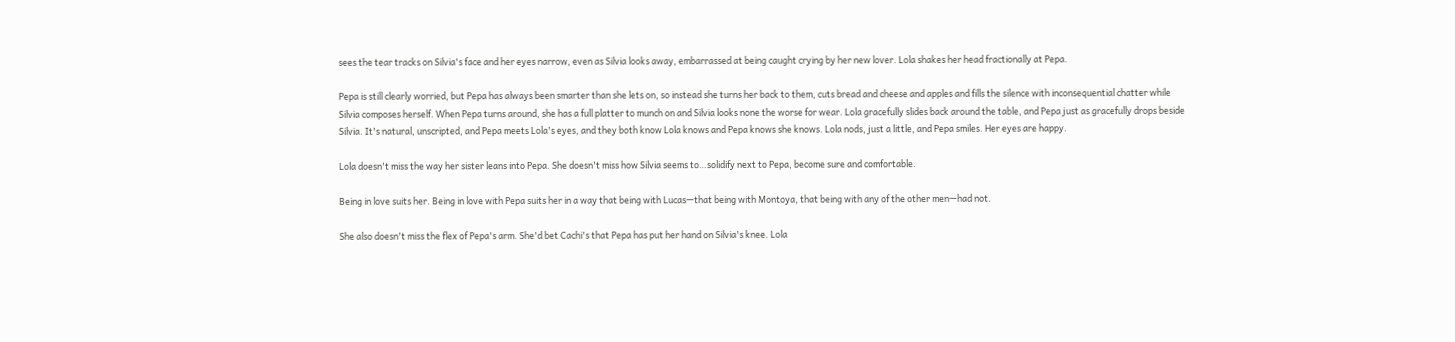sees the tear tracks on Silvia's face and her eyes narrow, even as Silvia looks away, embarrassed at being caught crying by her new lover. Lola shakes her head fractionally at Pepa.

Pepa is still clearly worried, but Pepa has always been smarter than she lets on, so instead she turns her back to them, cuts bread and cheese and apples and fills the silence with inconsequential chatter while Silvia composes herself. When Pepa turns around, she has a full platter to munch on and Silvia looks none the worse for wear. Lola gracefully slides back around the table, and Pepa just as gracefully drops beside Silvia. It's natural, unscripted, and Pepa meets Lola's eyes, and they both know Lola knows and Pepa knows she knows. Lola nods, just a little, and Pepa smiles. Her eyes are happy.

Lola doesn't miss the way her sister leans into Pepa. She doesn't miss how Silvia seems to…solidify next to Pepa, become sure and comfortable.

Being in love suits her. Being in love with Pepa suits her in a way that being with Lucas—that being with Montoya, that being with any of the other men—had not.

She also doesn't miss the flex of Pepa's arm. She'd bet Cachi's that Pepa has put her hand on Silvia's knee. Lola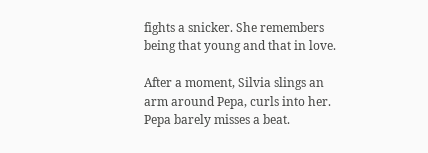fights a snicker. She remembers being that young and that in love.

After a moment, Silvia slings an arm around Pepa, curls into her. Pepa barely misses a beat.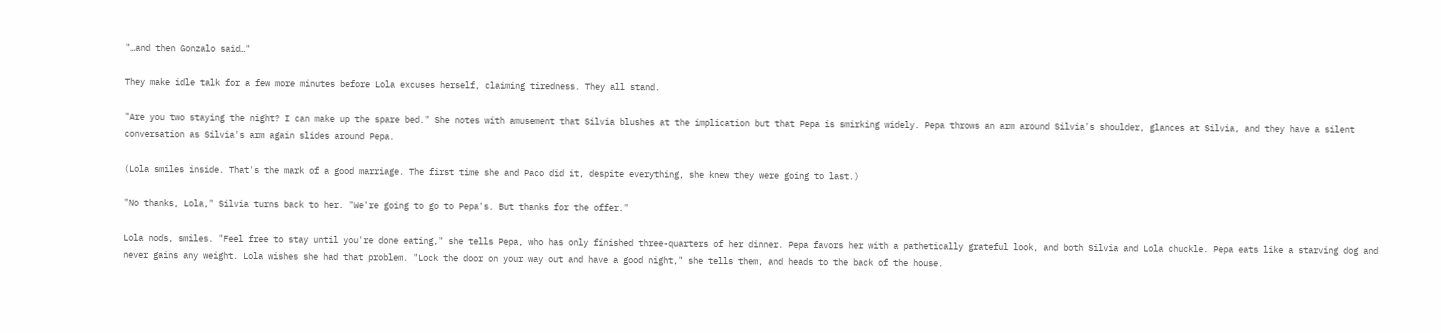"…and then Gonzalo said…"

They make idle talk for a few more minutes before Lola excuses herself, claiming tiredness. They all stand.

"Are you two staying the night? I can make up the spare bed." She notes with amusement that Silvia blushes at the implication but that Pepa is smirking widely. Pepa throws an arm around Silvia's shoulder, glances at Silvia, and they have a silent conversation as Silvia's arm again slides around Pepa.

(Lola smiles inside. That's the mark of a good marriage. The first time she and Paco did it, despite everything, she knew they were going to last.)

"No thanks, Lola," Silvia turns back to her. "We're going to go to Pepa's. But thanks for the offer."

Lola nods, smiles. "Feel free to stay until you're done eating," she tells Pepa, who has only finished three-quarters of her dinner. Pepa favors her with a pathetically grateful look, and both Silvia and Lola chuckle. Pepa eats like a starving dog and never gains any weight. Lola wishes she had that problem. "Lock the door on your way out and have a good night," she tells them, and heads to the back of the house.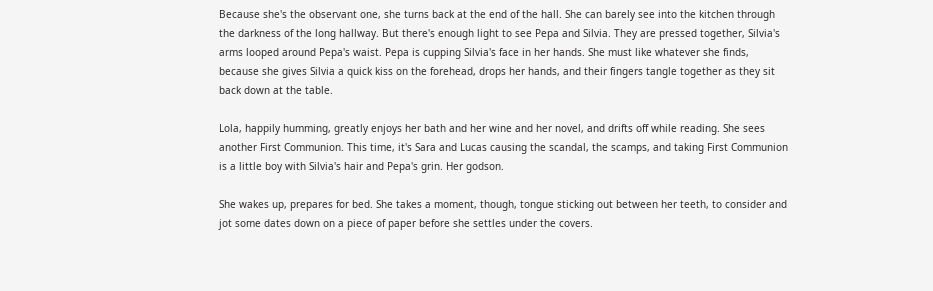Because she's the observant one, she turns back at the end of the hall. She can barely see into the kitchen through the darkness of the long hallway. But there's enough light to see Pepa and Silvia. They are pressed together, Silvia's arms looped around Pepa's waist. Pepa is cupping Silvia's face in her hands. She must like whatever she finds, because she gives Silvia a quick kiss on the forehead, drops her hands, and their fingers tangle together as they sit back down at the table.

Lola, happily humming, greatly enjoys her bath and her wine and her novel, and drifts off while reading. She sees another First Communion. This time, it's Sara and Lucas causing the scandal, the scamps, and taking First Communion is a little boy with Silvia's hair and Pepa's grin. Her godson.

She wakes up, prepares for bed. She takes a moment, though, tongue sticking out between her teeth, to consider and jot some dates down on a piece of paper before she settles under the covers.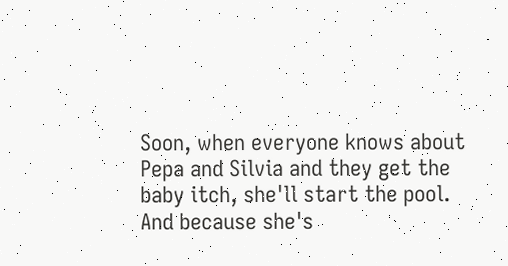Soon, when everyone knows about Pepa and Silvia and they get the baby itch, she'll start the pool. And because she's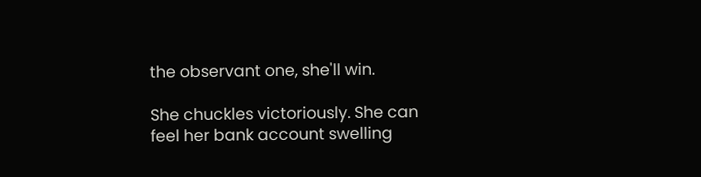the observant one, she'll win.

She chuckles victoriously. She can feel her bank account swelling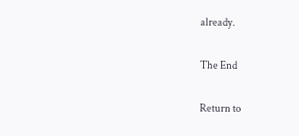already.

The End

Return to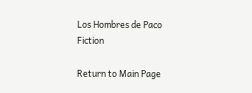Los Hombres de Paco Fiction

Return to Main Page